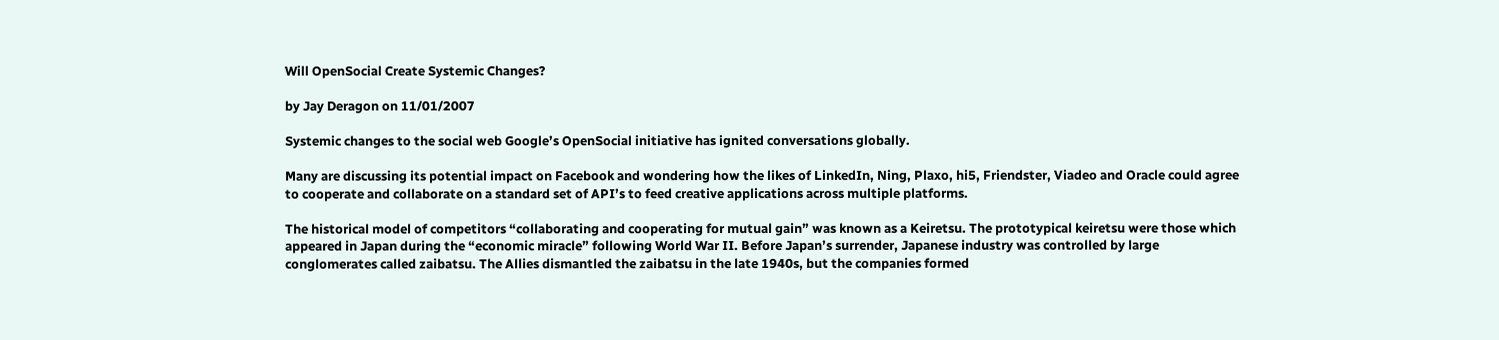Will OpenSocial Create Systemic Changes?

by Jay Deragon on 11/01/2007

Systemic changes to the social web Google’s OpenSocial initiative has ignited conversations globally.

Many are discussing its potential impact on Facebook and wondering how the likes of LinkedIn, Ning, Plaxo, hi5, Friendster, Viadeo and Oracle could agree to cooperate and collaborate on a standard set of API’s to feed creative applications across multiple platforms.

The historical model of competitors “collaborating and cooperating for mutual gain” was known as a Keiretsu. The prototypical keiretsu were those which appeared in Japan during the “economic miracle” following World War II. Before Japan’s surrender, Japanese industry was controlled by large conglomerates called zaibatsu. The Allies dismantled the zaibatsu in the late 1940s, but the companies formed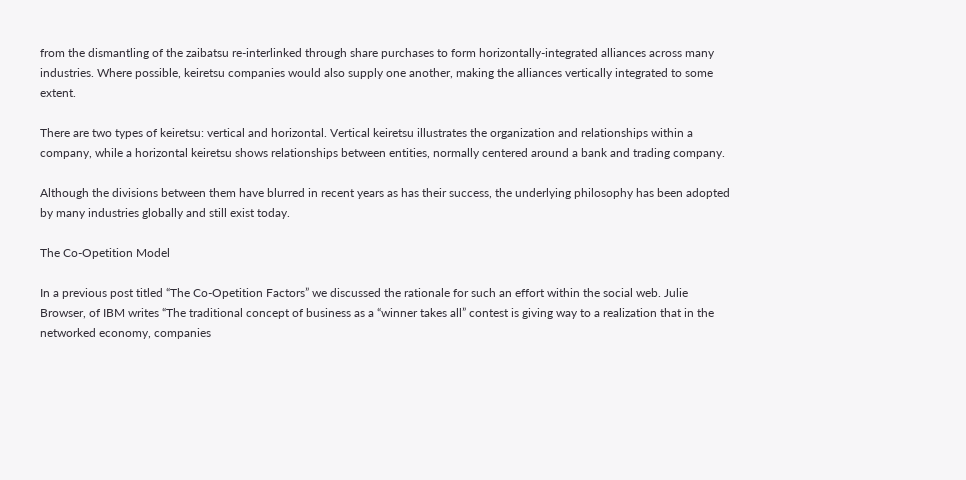from the dismantling of the zaibatsu re-interlinked through share purchases to form horizontally-integrated alliances across many industries. Where possible, keiretsu companies would also supply one another, making the alliances vertically integrated to some extent.

There are two types of keiretsu: vertical and horizontal. Vertical keiretsu illustrates the organization and relationships within a company, while a horizontal keiretsu shows relationships between entities, normally centered around a bank and trading company.

Although the divisions between them have blurred in recent years as has their success, the underlying philosophy has been adopted by many industries globally and still exist today.

The Co-Opetition Model

In a previous post titled “The Co-Opetition Factors” we discussed the rationale for such an effort within the social web. Julie Browser, of IBM writes “The traditional concept of business as a “winner takes all” contest is giving way to a realization that in the networked economy, companies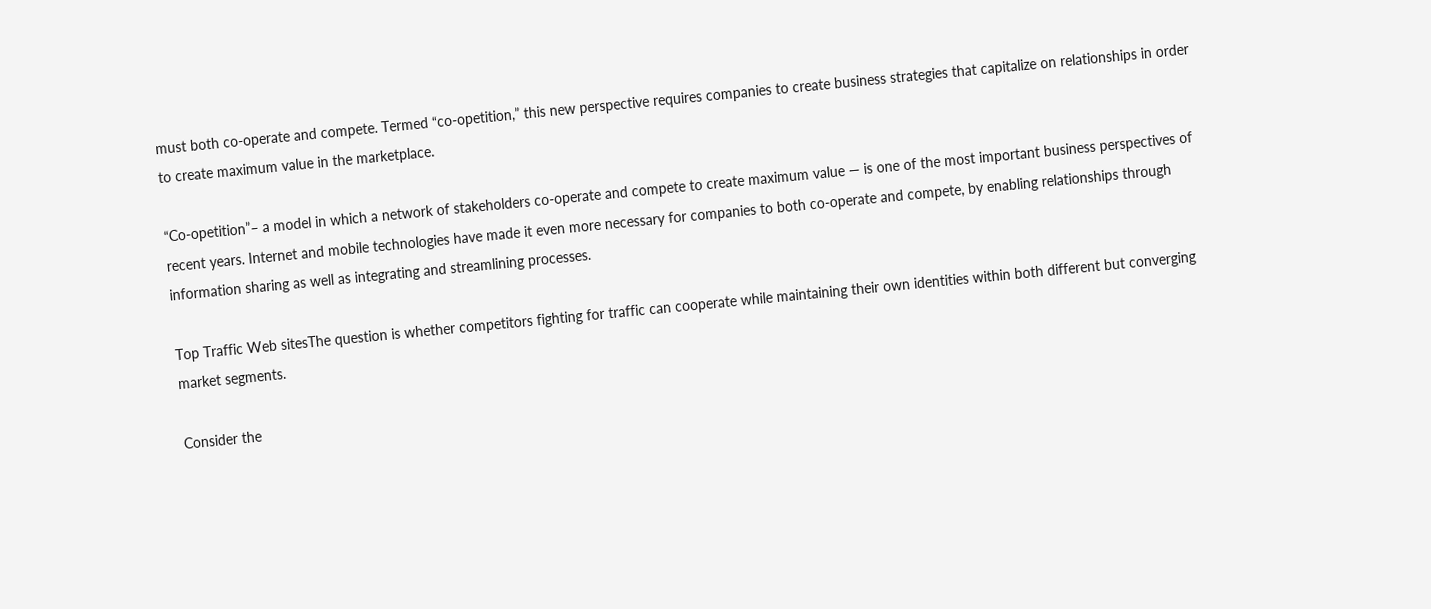must both co-operate and compete. Termed “co-opetition,” this new perspective requires companies to create business strategies that capitalize on relationships in order to create maximum value in the marketplace.

“Co-opetition”– a model in which a network of stakeholders co-operate and compete to create maximum value — is one of the most important business perspectives of recent years. Internet and mobile technologies have made it even more necessary for companies to both co-operate and compete, by enabling relationships through information sharing as well as integrating and streamlining processes.

Top Traffic Web sitesThe question is whether competitors fighting for traffic can cooperate while maintaining their own identities within both different but converging market segments.

Consider the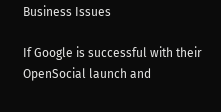Business Issues

If Google is successful with their OpenSocial launch and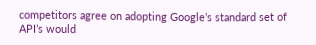competitors agree on adopting Google’s standard set of API’s would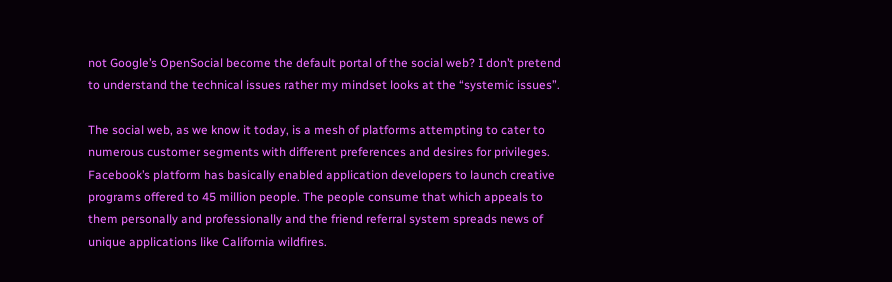not Google’s OpenSocial become the default portal of the social web? I don’t pretend to understand the technical issues rather my mindset looks at the “systemic issues”.

The social web, as we know it today, is a mesh of platforms attempting to cater to numerous customer segments with different preferences and desires for privileges. Facebook’s platform has basically enabled application developers to launch creative programs offered to 45 million people. The people consume that which appeals to them personally and professionally and the friend referral system spreads news of unique applications like California wildfires.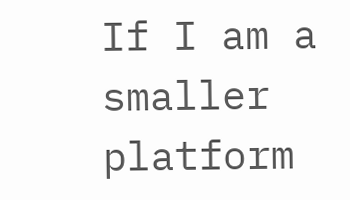If I am a smaller platform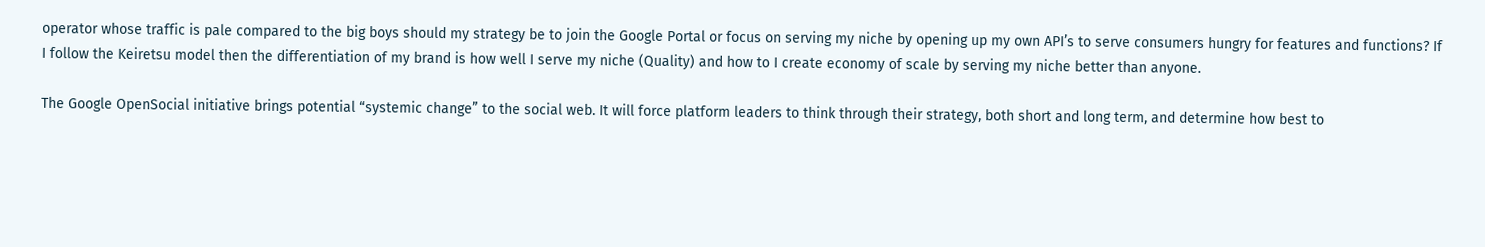operator whose traffic is pale compared to the big boys should my strategy be to join the Google Portal or focus on serving my niche by opening up my own API’s to serve consumers hungry for features and functions? If I follow the Keiretsu model then the differentiation of my brand is how well I serve my niche (Quality) and how to I create economy of scale by serving my niche better than anyone.

The Google OpenSocial initiative brings potential “systemic change” to the social web. It will force platform leaders to think through their strategy, both short and long term, and determine how best to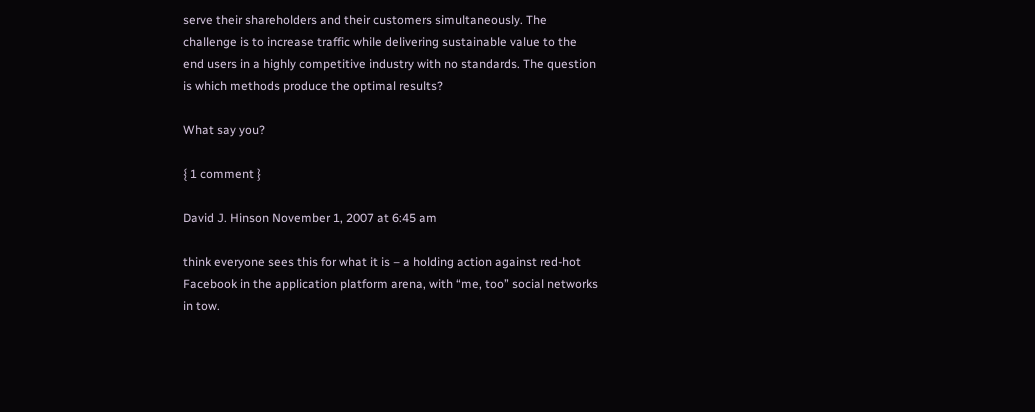serve their shareholders and their customers simultaneously. The challenge is to increase traffic while delivering sustainable value to the end users in a highly competitive industry with no standards. The question is which methods produce the optimal results?

What say you?

{ 1 comment }

David J. Hinson November 1, 2007 at 6:45 am

think everyone sees this for what it is – a holding action against red-hot Facebook in the application platform arena, with “me, too” social networks in tow.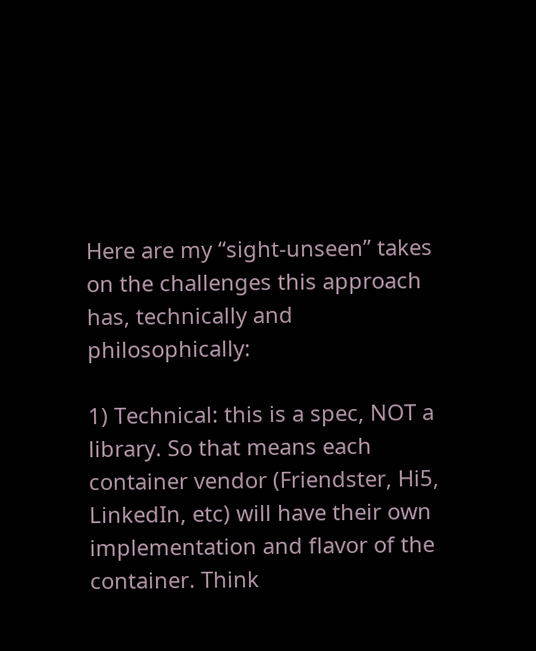Here are my “sight-unseen” takes on the challenges this approach has, technically and philosophically:

1) Technical: this is a spec, NOT a library. So that means each container vendor (Friendster, Hi5, LinkedIn, etc) will have their own implementation and flavor of the container. Think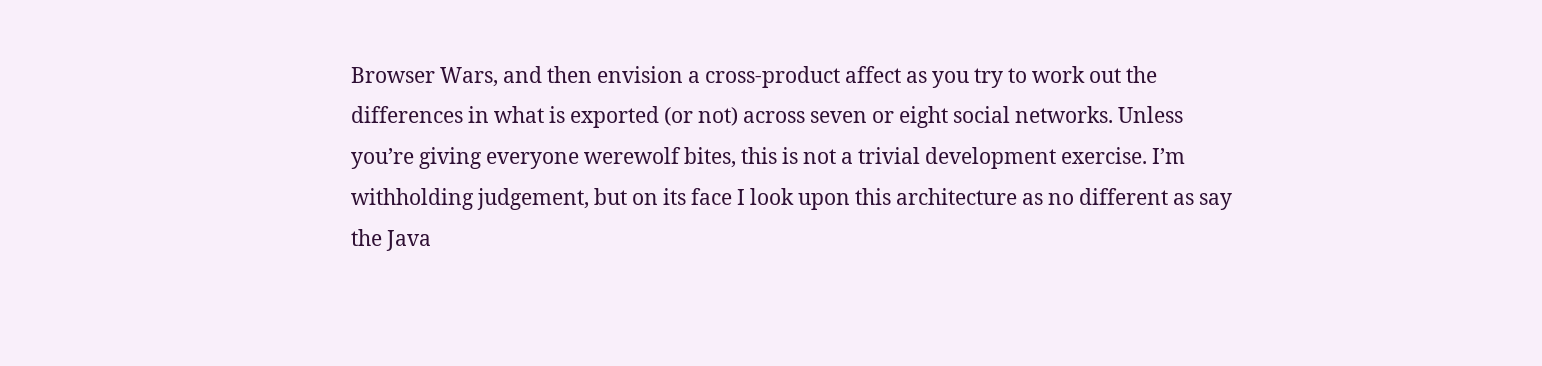Browser Wars, and then envision a cross-product affect as you try to work out the differences in what is exported (or not) across seven or eight social networks. Unless you’re giving everyone werewolf bites, this is not a trivial development exercise. I’m withholding judgement, but on its face I look upon this architecture as no different as say the Java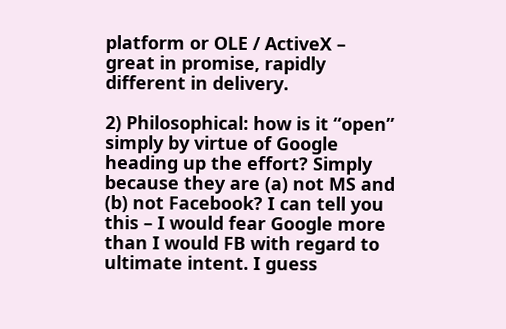platform or OLE / ActiveX – great in promise, rapidly different in delivery.

2) Philosophical: how is it “open” simply by virtue of Google heading up the effort? Simply because they are (a) not MS and (b) not Facebook? I can tell you this – I would fear Google more than I would FB with regard to ultimate intent. I guess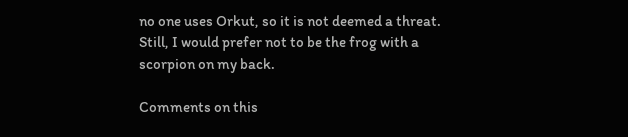no one uses Orkut, so it is not deemed a threat. Still, I would prefer not to be the frog with a scorpion on my back.

Comments on this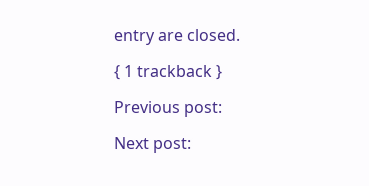entry are closed.

{ 1 trackback }

Previous post:

Next post: